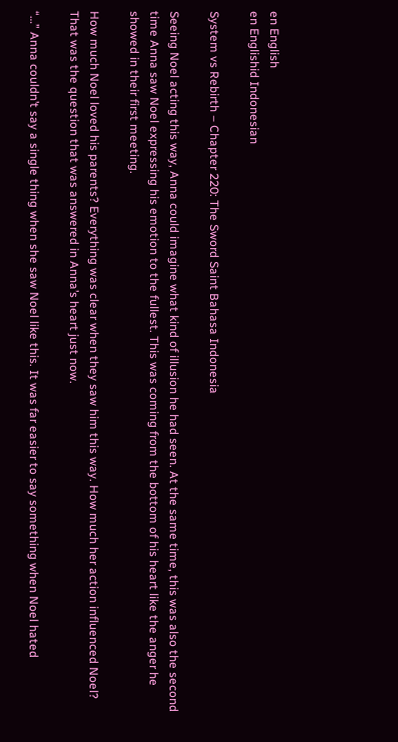en English
en Englishid Indonesian

System vs Rebirth – Chapter 220: The Sword Saint Bahasa Indonesia

Seeing Noel acting this way, Anna could imagine what kind of illusion he had seen. At the same time, this was also the second time Anna saw Noel expressing his emotion to the fullest. This was coming from the bottom of his heart like the anger he showed in their first meeting.

How much Noel loved his parents? Everything was clear when they saw him this way. How much her action influenced Noel? That was the question that was answered in Anna’s heart just now.

“…” Anna couldn’t say a single thing when she saw Noel like this. It was far easier to say something when Noel hated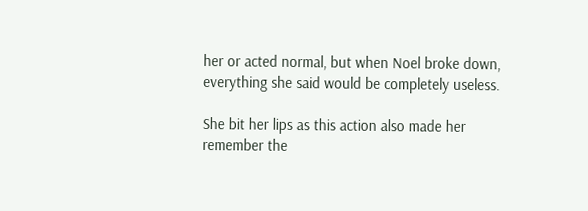her or acted normal, but when Noel broke down, everything she said would be completely useless.

She bit her lips as this action also made her remember the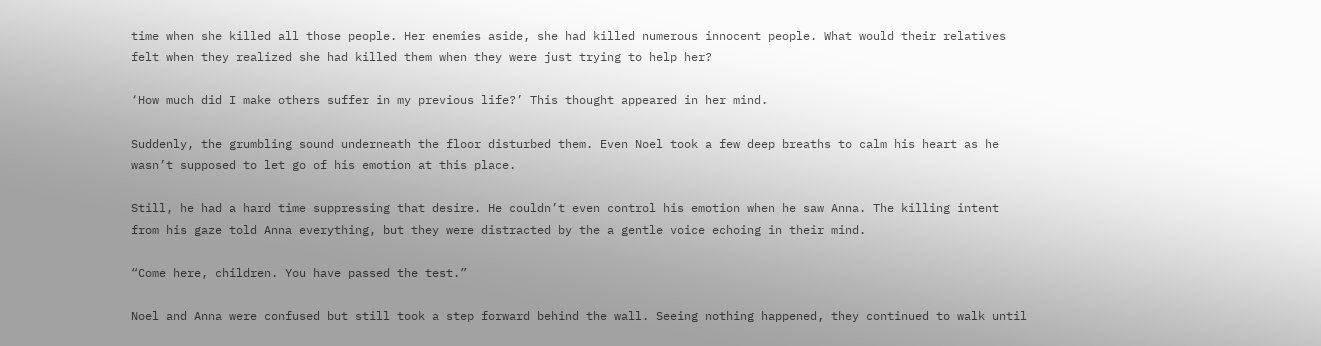time when she killed all those people. Her enemies aside, she had killed numerous innocent people. What would their relatives felt when they realized she had killed them when they were just trying to help her?

‘How much did I make others suffer in my previous life?’ This thought appeared in her mind.

Suddenly, the grumbling sound underneath the floor disturbed them. Even Noel took a few deep breaths to calm his heart as he wasn’t supposed to let go of his emotion at this place.

Still, he had a hard time suppressing that desire. He couldn’t even control his emotion when he saw Anna. The killing intent from his gaze told Anna everything, but they were distracted by the a gentle voice echoing in their mind.

“Come here, children. You have passed the test.”

Noel and Anna were confused but still took a step forward behind the wall. Seeing nothing happened, they continued to walk until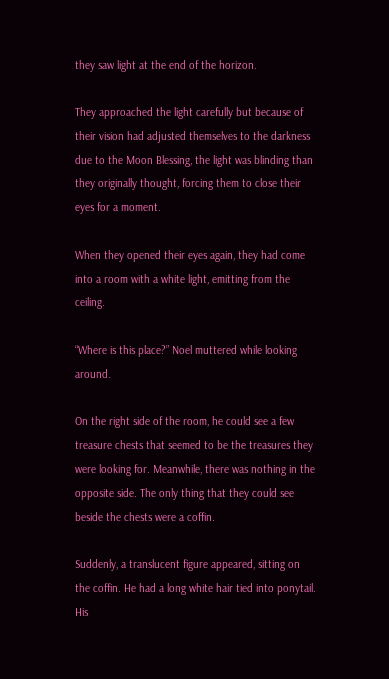they saw light at the end of the horizon.

They approached the light carefully but because of their vision had adjusted themselves to the darkness due to the Moon Blessing, the light was blinding than they originally thought, forcing them to close their eyes for a moment.

When they opened their eyes again, they had come into a room with a white light, emitting from the ceiling.

“Where is this place?” Noel muttered while looking around.

On the right side of the room, he could see a few treasure chests that seemed to be the treasures they were looking for. Meanwhile, there was nothing in the opposite side. The only thing that they could see beside the chests were a coffin.

Suddenly, a translucent figure appeared, sitting on the coffin. He had a long white hair tied into ponytail. His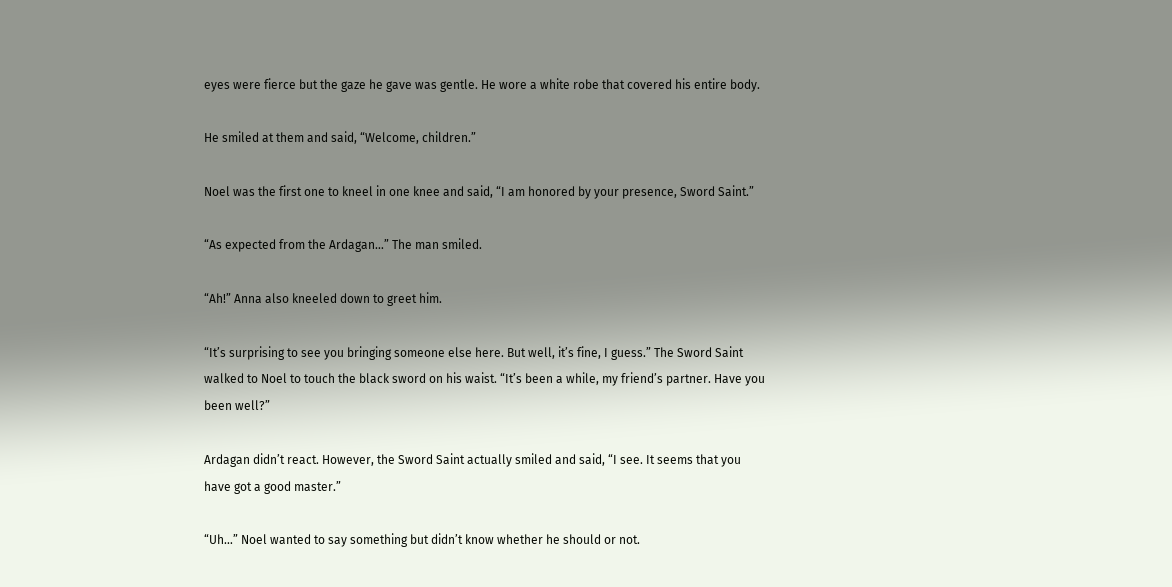eyes were fierce but the gaze he gave was gentle. He wore a white robe that covered his entire body.

He smiled at them and said, “Welcome, children.”

Noel was the first one to kneel in one knee and said, “I am honored by your presence, Sword Saint.”

“As expected from the Ardagan…” The man smiled.

“Ah!” Anna also kneeled down to greet him.

“It’s surprising to see you bringing someone else here. But well, it’s fine, I guess.” The Sword Saint walked to Noel to touch the black sword on his waist. “It’s been a while, my friend’s partner. Have you been well?”

Ardagan didn’t react. However, the Sword Saint actually smiled and said, “I see. It seems that you have got a good master.”

“Uh…” Noel wanted to say something but didn’t know whether he should or not.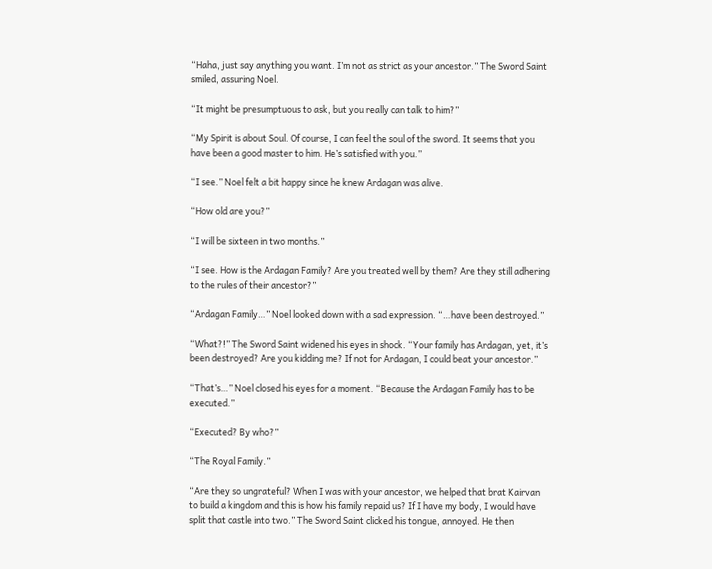“Haha, just say anything you want. I’m not as strict as your ancestor.” The Sword Saint smiled, assuring Noel.

“It might be presumptuous to ask, but you really can talk to him?”

“My Spirit is about Soul. Of course, I can feel the soul of the sword. It seems that you have been a good master to him. He’s satisfied with you.”

“I see.” Noel felt a bit happy since he knew Ardagan was alive.

“How old are you?”

“I will be sixteen in two months.”

“I see. How is the Ardagan Family? Are you treated well by them? Are they still adhering to the rules of their ancestor?”

“Ardagan Family…” Noel looked down with a sad expression. “…have been destroyed.”

“What?!” The Sword Saint widened his eyes in shock. “Your family has Ardagan, yet, it’s been destroyed? Are you kidding me? If not for Ardagan, I could beat your ancestor.”

“That’s…” Noel closed his eyes for a moment. “Because the Ardagan Family has to be executed.”

“Executed? By who?”

“The Royal Family.”

“Are they so ungrateful? When I was with your ancestor, we helped that brat Kairvan to build a kingdom and this is how his family repaid us? If I have my body, I would have split that castle into two.” The Sword Saint clicked his tongue, annoyed. He then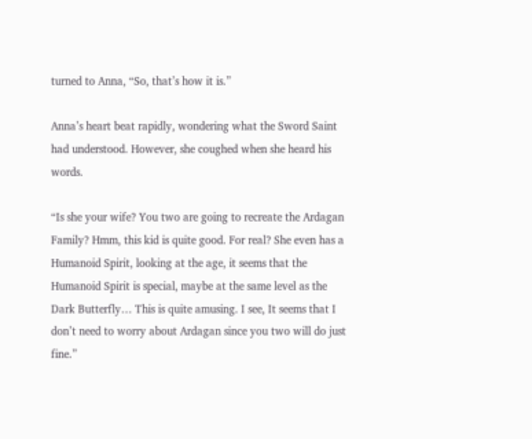turned to Anna, “So, that’s how it is.”

Anna’s heart beat rapidly, wondering what the Sword Saint had understood. However, she coughed when she heard his words.

“Is she your wife? You two are going to recreate the Ardagan Family? Hmm, this kid is quite good. For real? She even has a Humanoid Spirit, looking at the age, it seems that the Humanoid Spirit is special, maybe at the same level as the Dark Butterfly… This is quite amusing. I see, It seems that I don’t need to worry about Ardagan since you two will do just fine.”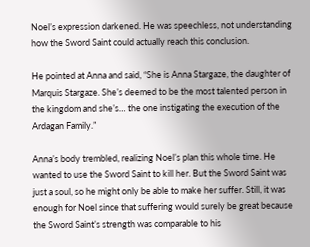Noel’s expression darkened. He was speechless, not understanding how the Sword Saint could actually reach this conclusion.

He pointed at Anna and said, “She is Anna Stargaze, the daughter of Marquis Stargaze. She’s deemed to be the most talented person in the kingdom and she’s… the one instigating the execution of the Ardagan Family.”

Anna’s body trembled, realizing Noel’s plan this whole time. He wanted to use the Sword Saint to kill her. But the Sword Saint was just a soul, so he might only be able to make her suffer. Still, it was enough for Noel since that suffering would surely be great because the Sword Saint’s strength was comparable to his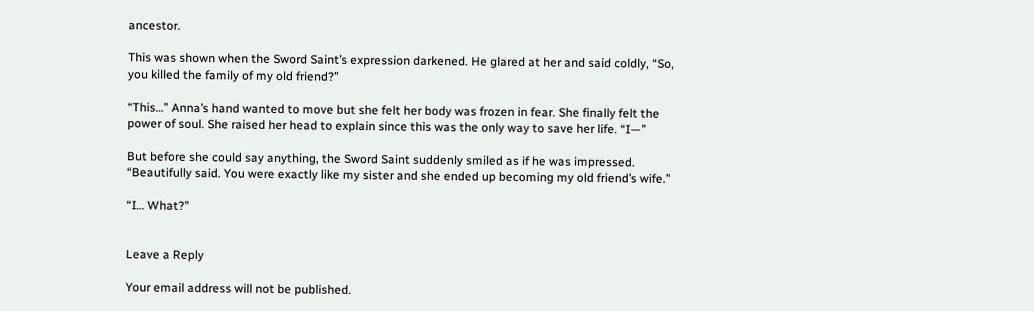ancestor.

This was shown when the Sword Saint’s expression darkened. He glared at her and said coldly, “So, you killed the family of my old friend?”

“This…” Anna’s hand wanted to move but she felt her body was frozen in fear. She finally felt the power of soul. She raised her head to explain since this was the only way to save her life. “I—”

But before she could say anything, the Sword Saint suddenly smiled as if he was impressed. “Beautifully said. You were exactly like my sister and she ended up becoming my old friend’s wife.”

“I… What?”


Leave a Reply

Your email address will not be published.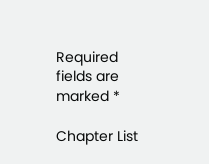Required fields are marked *

Chapter List